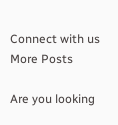Connect with us
More Posts

Are you looking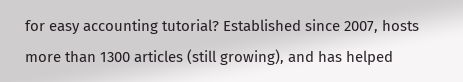for easy accounting tutorial? Established since 2007, hosts more than 1300 articles (still growing), and has helped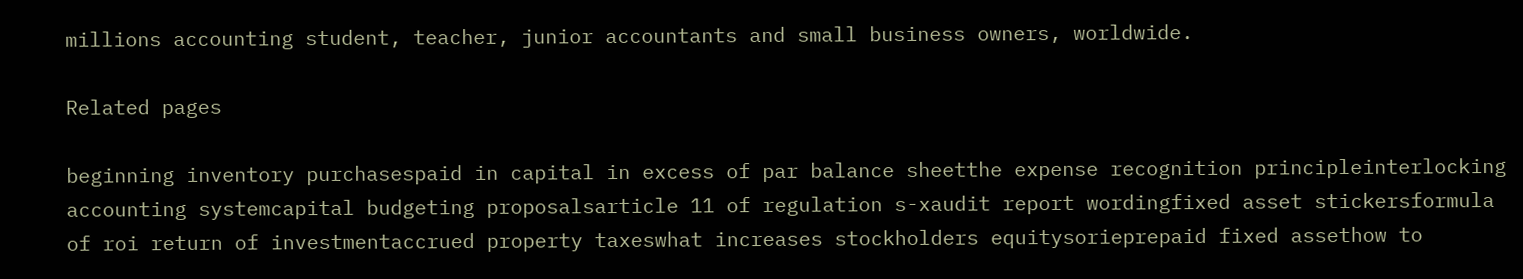millions accounting student, teacher, junior accountants and small business owners, worldwide.

Related pages

beginning inventory purchasespaid in capital in excess of par balance sheetthe expense recognition principleinterlocking accounting systemcapital budgeting proposalsarticle 11 of regulation s-xaudit report wordingfixed asset stickersformula of roi return of investmentaccrued property taxeswhat increases stockholders equitysorieprepaid fixed assethow to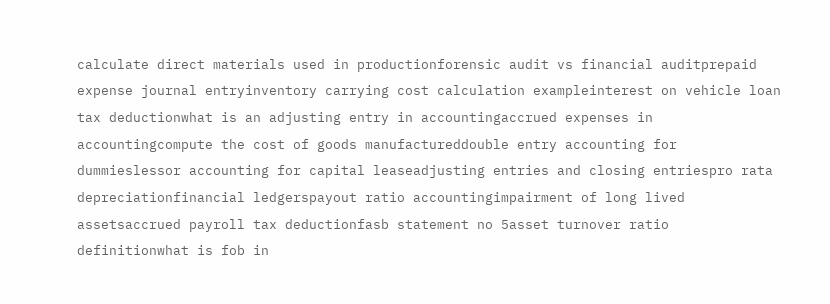calculate direct materials used in productionforensic audit vs financial auditprepaid expense journal entryinventory carrying cost calculation exampleinterest on vehicle loan tax deductionwhat is an adjusting entry in accountingaccrued expenses in accountingcompute the cost of goods manufactureddouble entry accounting for dummieslessor accounting for capital leaseadjusting entries and closing entriespro rata depreciationfinancial ledgerspayout ratio accountingimpairment of long lived assetsaccrued payroll tax deductionfasb statement no 5asset turnover ratio definitionwhat is fob in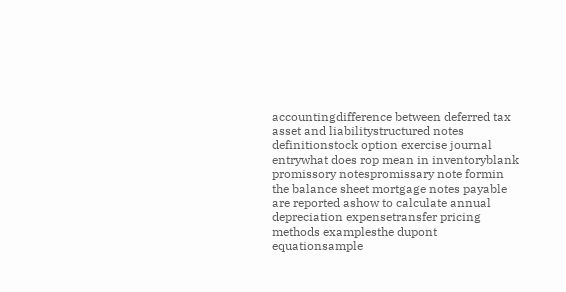accountingdifference between deferred tax asset and liabilitystructured notes definitionstock option exercise journal entrywhat does rop mean in inventoryblank promissory notespromissary note formin the balance sheet mortgage notes payable are reported ashow to calculate annual depreciation expensetransfer pricing methods examplesthe dupont equationsample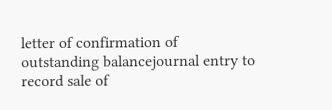letter of confirmation of outstanding balancejournal entry to record sale of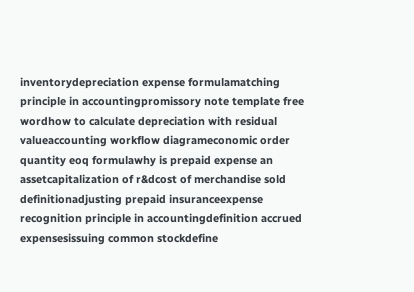inventorydepreciation expense formulamatching principle in accountingpromissory note template free wordhow to calculate depreciation with residual valueaccounting workflow diagrameconomic order quantity eoq formulawhy is prepaid expense an assetcapitalization of r&dcost of merchandise sold definitionadjusting prepaid insuranceexpense recognition principle in accountingdefinition accrued expensesissuing common stockdefine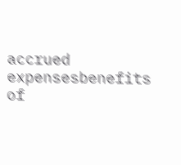accrued expensesbenefits of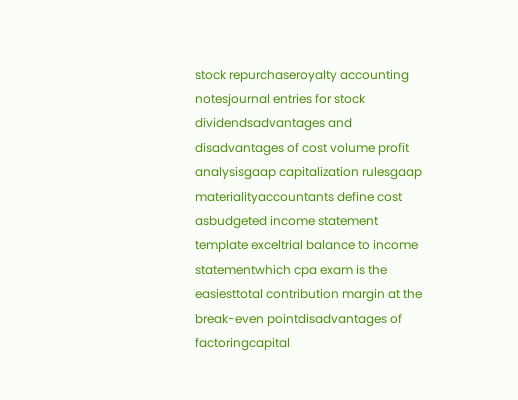stock repurchaseroyalty accounting notesjournal entries for stock dividendsadvantages and disadvantages of cost volume profit analysisgaap capitalization rulesgaap materialityaccountants define cost asbudgeted income statement template exceltrial balance to income statementwhich cpa exam is the easiesttotal contribution margin at the break-even pointdisadvantages of factoringcapital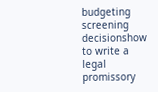budgeting screening decisionshow to write a legal promissory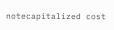notecapitalized cost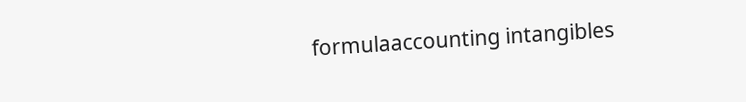formulaaccounting intangibles